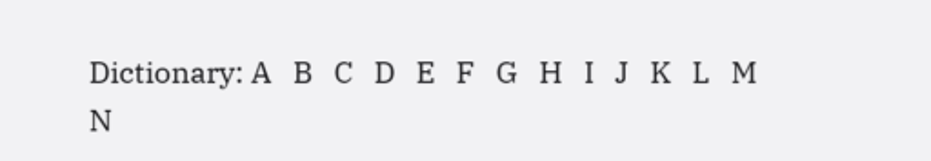Dictionary: A   B   C   D   E   F   G   H   I   J   K   L   M   N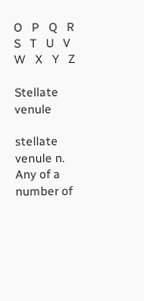O   P   Q   R   S   T   U   V   W   X   Y   Z

Stellate venule

stellate venule n.
Any of a number of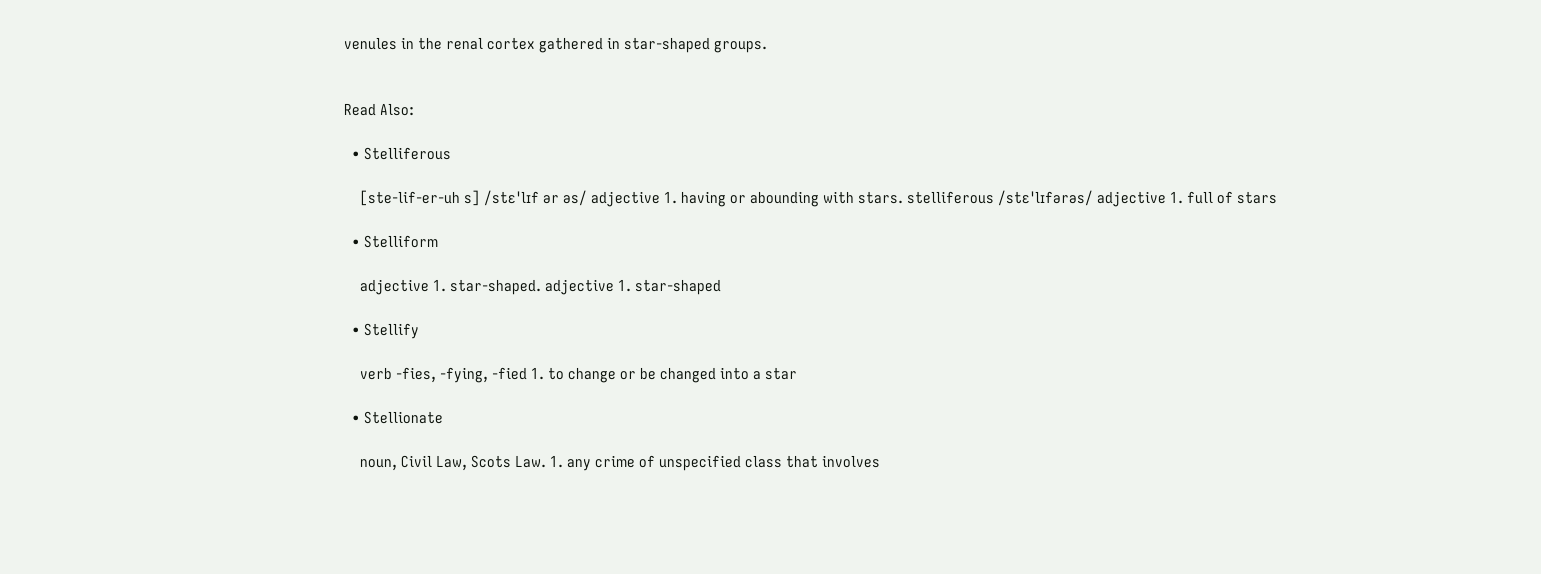venules in the renal cortex gathered in star-shaped groups.


Read Also:

  • Stelliferous

    [ste-lif-er-uh s] /stɛˈlɪf ər əs/ adjective 1. having or abounding with stars. stelliferous /stɛˈlɪfərəs/ adjective 1. full of stars

  • Stelliform

    adjective 1. star-shaped. adjective 1. star-shaped

  • Stellify

    verb -fies, -fying, -fied 1. to change or be changed into a star

  • Stellionate

    noun, Civil Law, Scots Law. 1. any crime of unspecified class that involves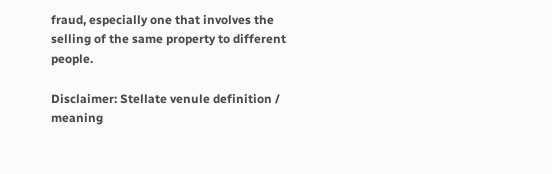fraud, especially one that involves the selling of the same property to different people.

Disclaimer: Stellate venule definition / meaning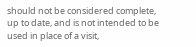should not be considered complete, up to date, and is not intended to be used in place of a visit,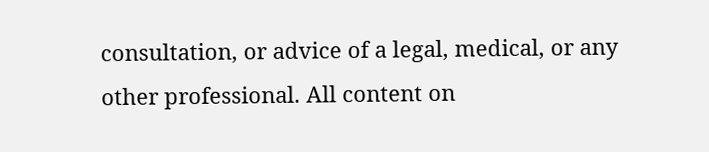consultation, or advice of a legal, medical, or any other professional. All content on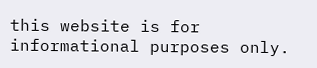this website is for informational purposes only.